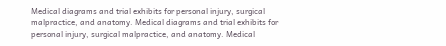Medical diagrams and trial exhibits for personal injury, surgical malpractice, and anatomy. Medical diagrams and trial exhibits for personal injury, surgical malpractice, and anatomy. Medical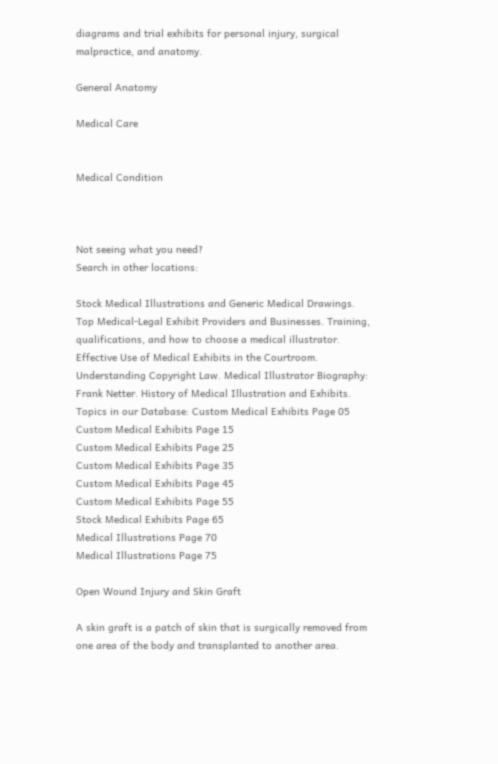diagrams and trial exhibits for personal injury, surgical malpractice, and anatomy.

General Anatomy

Medical Care


Medical Condition



Not seeing what you need?
Search in other locations:

Stock Medical Illustrations and Generic Medical Drawings. Top Medical-Legal Exhibit Providers and Businesses. Training, qualifications, and how to choose a medical illustrator. Effective Use of Medical Exhibits in the Courtroom. Understanding Copyright Law. Medical Illustrator Biography: Frank Netter. History of Medical Illustration and Exhibits. Topics in our Database: Custom Medical Exhibits Page 05
Custom Medical Exhibits Page 15
Custom Medical Exhibits Page 25
Custom Medical Exhibits Page 35
Custom Medical Exhibits Page 45
Custom Medical Exhibits Page 55
Stock Medical Exhibits Page 65
Medical Illustrations Page 70
Medical Illustrations Page 75

Open Wound Injury and Skin Graft

A skin graft is a patch of skin that is surgically removed from one area of the body and transplanted to another area.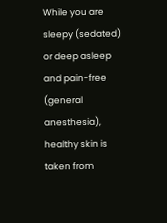While you are sleepy (sedated) or deep asleep and pain-free (general anesthesia), healthy skin is taken from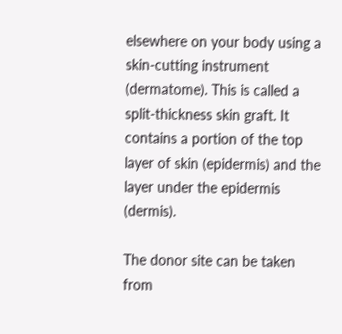elsewhere on your body using a skin-cutting instrument (dermatome). This is called a split-thickness skin graft. It contains a portion of the top layer of skin (epidermis) and the layer under the epidermis (dermis).

The donor site can be taken from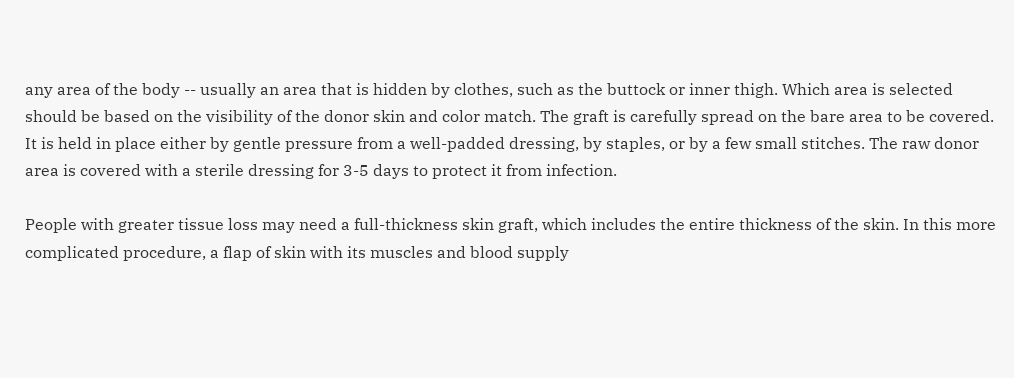any area of the body -- usually an area that is hidden by clothes, such as the buttock or inner thigh. Which area is selected should be based on the visibility of the donor skin and color match. The graft is carefully spread on the bare area to be covered. It is held in place either by gentle pressure from a well-padded dressing, by staples, or by a few small stitches. The raw donor area is covered with a sterile dressing for 3-5 days to protect it from infection.

People with greater tissue loss may need a full-thickness skin graft, which includes the entire thickness of the skin. In this more complicated procedure, a flap of skin with its muscles and blood supply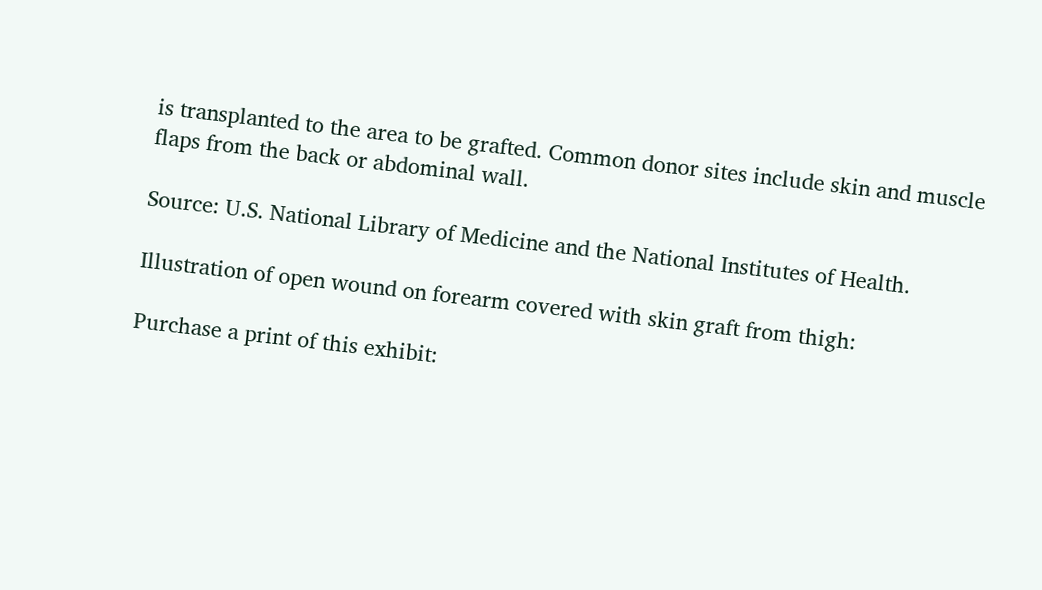is transplanted to the area to be grafted. Common donor sites include skin and muscle flaps from the back or abdominal wall.

Source: U.S. National Library of Medicine and the National Institutes of Health.

Illustration of open wound on forearm covered with skin graft from thigh:

Purchase a print of this exhibit: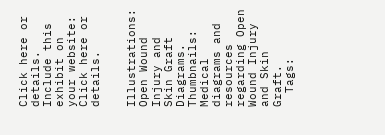Click here or details.
Include this exhibit on your website:
Click here or details.


Illustrations: Open Wound Injury and Skin Graft Diagrams. Thumbnails:    Medical diagrams and resources regarding Open Wound Injury and Skin Graft.
  Tags: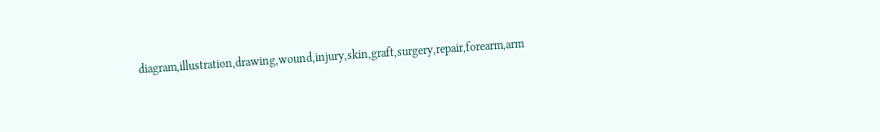diagram,illustration,drawing,wound,injury,skin,graft,surgery,repair,forearm,arm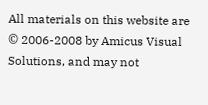All materials on this website are © 2006-2008 by Amicus Visual Solutions, and may not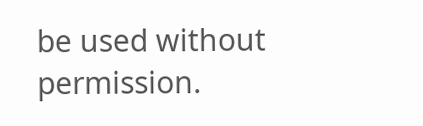be used without permission.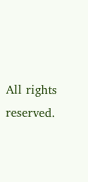All rights reserved.